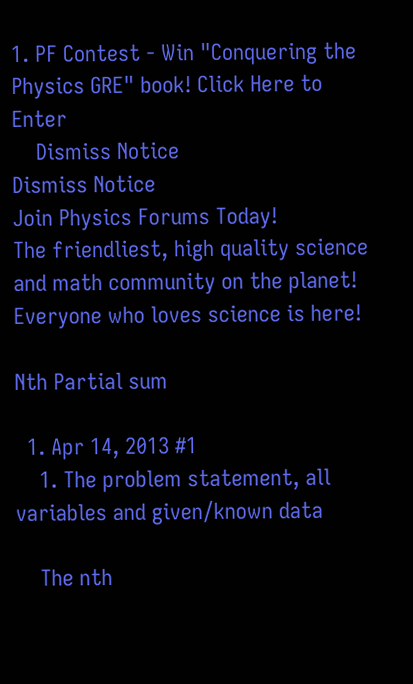1. PF Contest - Win "Conquering the Physics GRE" book! Click Here to Enter
    Dismiss Notice
Dismiss Notice
Join Physics Forums Today!
The friendliest, high quality science and math community on the planet! Everyone who loves science is here!

Nth Partial sum

  1. Apr 14, 2013 #1
    1. The problem statement, all variables and given/known data

    The nth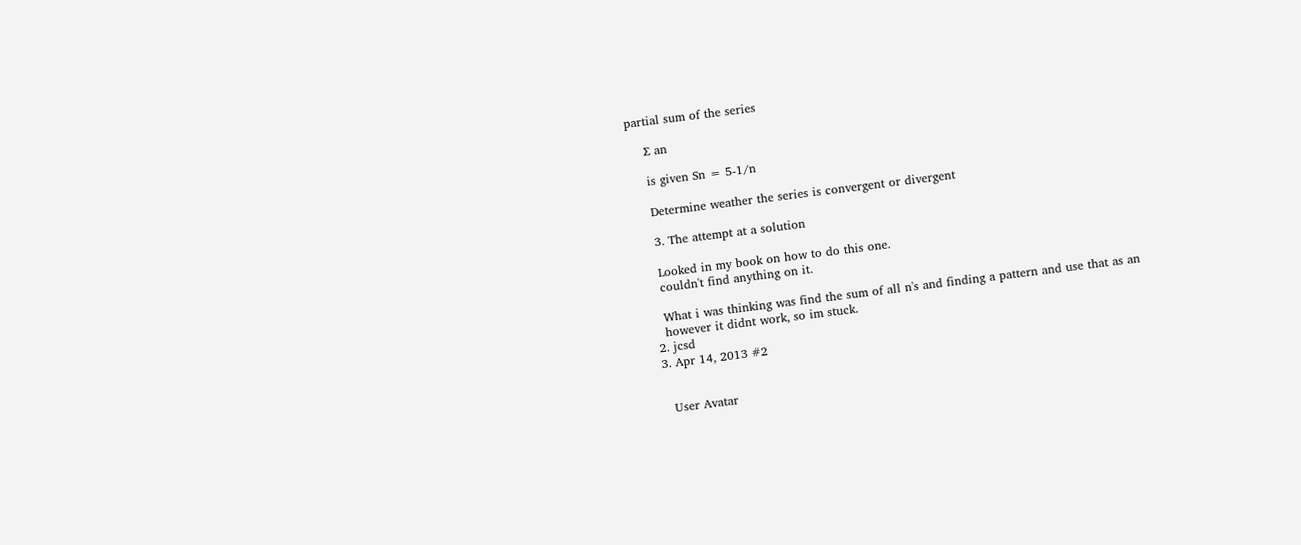partial sum of the series

    Ʃ an

    is given Sn = 5-1/n

    Determine weather the series is convergent or divergent

    3. The attempt at a solution

    Looked in my book on how to do this one.
    couldn't find anything on it.

    What i was thinking was find the sum of all n's and finding a pattern and use that as an
    however it didnt work, so im stuck.
  2. jcsd
  3. Apr 14, 2013 #2


    User Avatar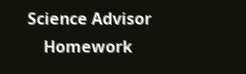Science Advisor
    Homework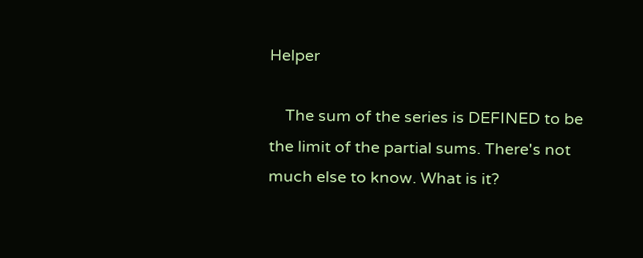Helper

    The sum of the series is DEFINED to be the limit of the partial sums. There's not much else to know. What is it?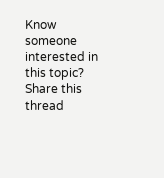Know someone interested in this topic? Share this thread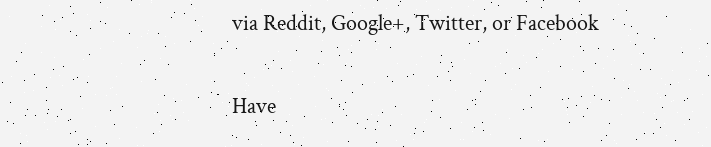via Reddit, Google+, Twitter, or Facebook

Have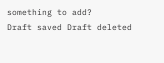something to add?
Draft saved Draft deleted